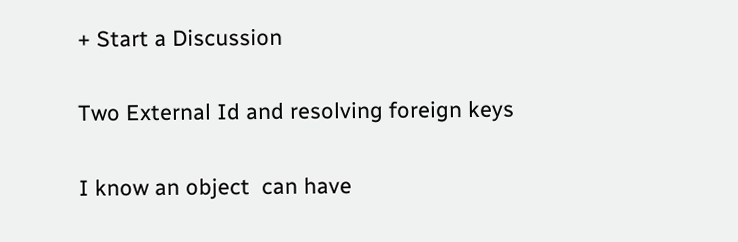+ Start a Discussion

Two External Id and resolving foreign keys

I know an object  can have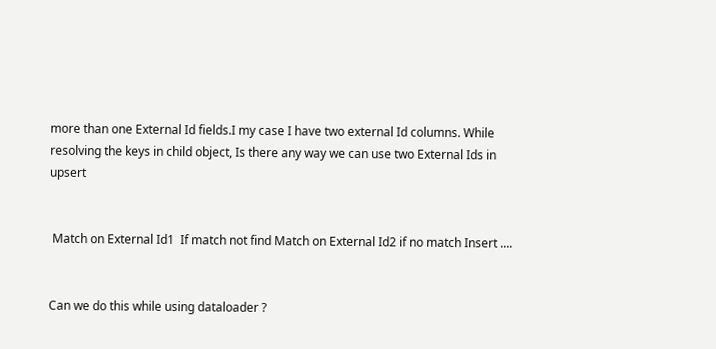more than one External Id fields.I my case I have two external Id columns. While resolving the keys in child object, Is there any way we can use two External Ids in upsert


 Match on External Id1  If match not find Match on External Id2 if no match Insert ....


Can we do this while using dataloader ?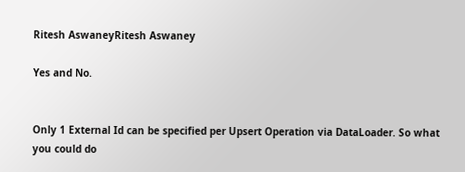Ritesh AswaneyRitesh Aswaney

Yes and No.


Only 1 External Id can be specified per Upsert Operation via DataLoader. So what you could do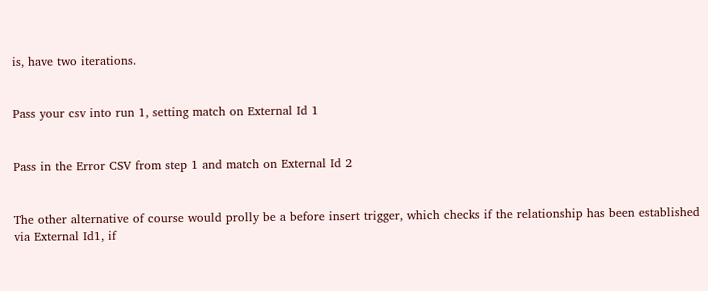is, have two iterations.


Pass your csv into run 1, setting match on External Id 1


Pass in the Error CSV from step 1 and match on External Id 2


The other alternative of course would prolly be a before insert trigger, which checks if the relationship has been established via External Id1, if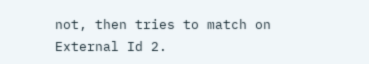not, then tries to match on External Id 2.